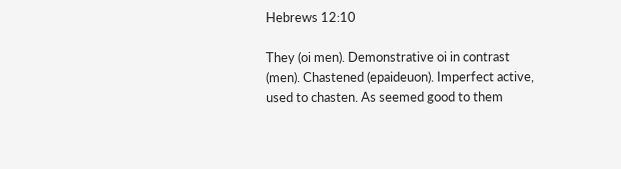Hebrews 12:10

They (oi men). Demonstrative oi in contrast (men). Chastened (epaideuon). Imperfect active, used to chasten. As seemed good to them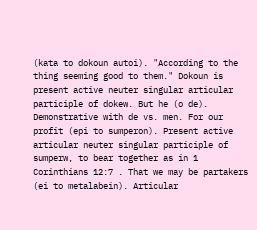(kata to dokoun autoi). "According to the thing seeming good to them." Dokoun is present active neuter singular articular participle of dokew. But he (o de). Demonstrative with de vs. men. For our profit (epi to sumperon). Present active articular neuter singular participle of sumperw, to bear together as in 1 Corinthians 12:7 . That we may be partakers (ei to metalabein). Articular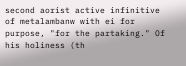second aorist active infinitive of metalambanw with ei for purpose, "for the partaking." Of his holiness (th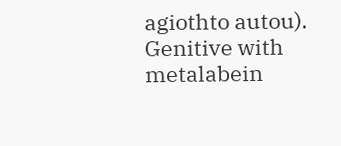agiothto autou). Genitive with metalabein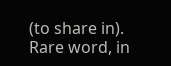(to share in). Rare word, in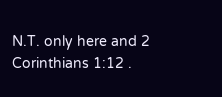N.T. only here and 2 Corinthians 1:12 .